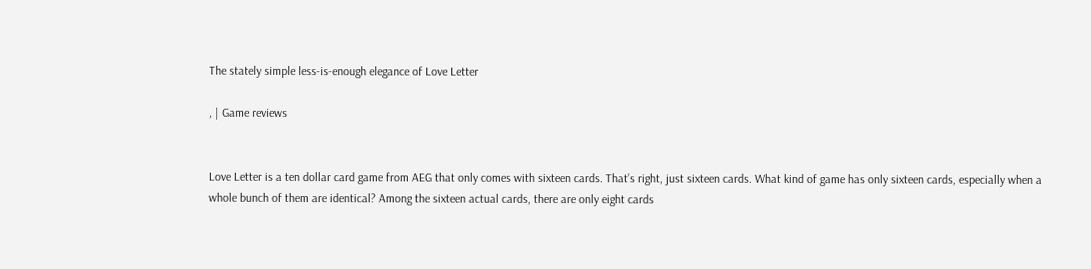The stately simple less-is-enough elegance of Love Letter

, | Game reviews


Love Letter is a ten dollar card game from AEG that only comes with sixteen cards. That’s right, just sixteen cards. What kind of game has only sixteen cards, especially when a whole bunch of them are identical? Among the sixteen actual cards, there are only eight cards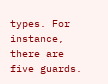types. For instance, there are five guards.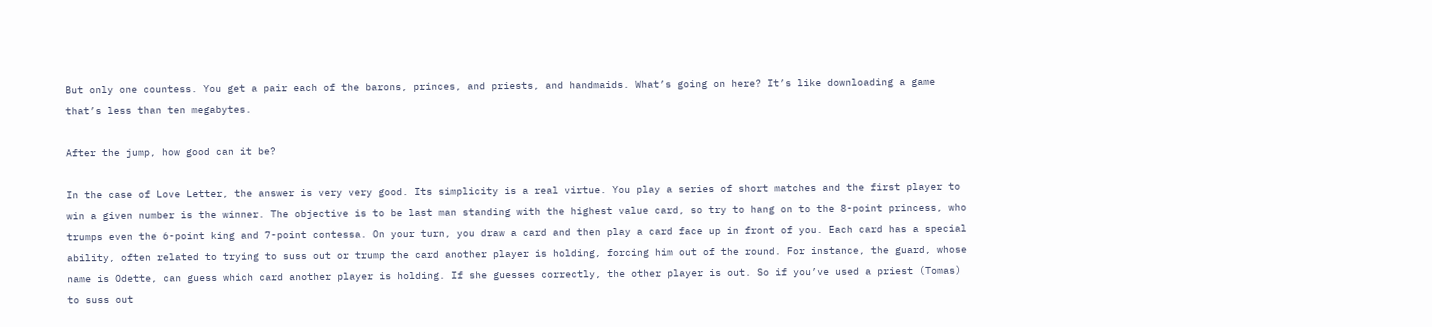But only one countess. You get a pair each of the barons, princes, and priests, and handmaids. What’s going on here? It’s like downloading a game that’s less than ten megabytes.

After the jump, how good can it be?

In the case of Love Letter, the answer is very very good. Its simplicity is a real virtue. You play a series of short matches and the first player to win a given number is the winner. The objective is to be last man standing with the highest value card, so try to hang on to the 8-point princess, who trumps even the 6-point king and 7-point contessa. On your turn, you draw a card and then play a card face up in front of you. Each card has a special ability, often related to trying to suss out or trump the card another player is holding, forcing him out of the round. For instance, the guard, whose name is Odette, can guess which card another player is holding. If she guesses correctly, the other player is out. So if you’ve used a priest (Tomas) to suss out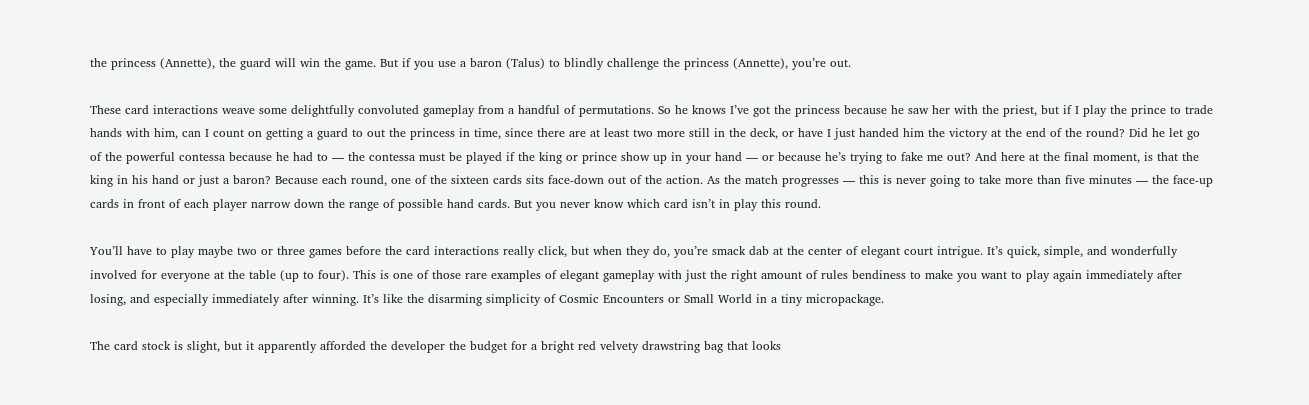the princess (Annette), the guard will win the game. But if you use a baron (Talus) to blindly challenge the princess (Annette), you’re out.

These card interactions weave some delightfully convoluted gameplay from a handful of permutations. So he knows I’ve got the princess because he saw her with the priest, but if I play the prince to trade hands with him, can I count on getting a guard to out the princess in time, since there are at least two more still in the deck, or have I just handed him the victory at the end of the round? Did he let go of the powerful contessa because he had to — the contessa must be played if the king or prince show up in your hand — or because he’s trying to fake me out? And here at the final moment, is that the king in his hand or just a baron? Because each round, one of the sixteen cards sits face-down out of the action. As the match progresses — this is never going to take more than five minutes — the face-up cards in front of each player narrow down the range of possible hand cards. But you never know which card isn’t in play this round.

You’ll have to play maybe two or three games before the card interactions really click, but when they do, you’re smack dab at the center of elegant court intrigue. It’s quick, simple, and wonderfully involved for everyone at the table (up to four). This is one of those rare examples of elegant gameplay with just the right amount of rules bendiness to make you want to play again immediately after losing, and especially immediately after winning. It’s like the disarming simplicity of Cosmic Encounters or Small World in a tiny micropackage.

The card stock is slight, but it apparently afforded the developer the budget for a bright red velvety drawstring bag that looks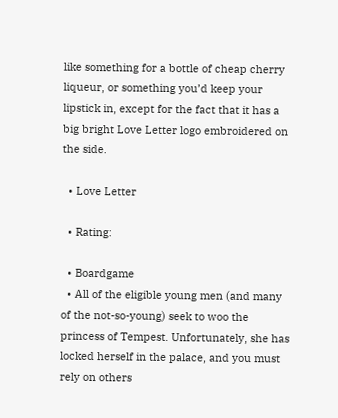like something for a bottle of cheap cherry liqueur, or something you’d keep your lipstick in, except for the fact that it has a big bright Love Letter logo embroidered on the side.

  • Love Letter

  • Rating:

  • Boardgame
  • All of the eligible young men (and many of the not-so-young) seek to woo the princess of Tempest. Unfortunately, she has locked herself in the palace, and you must rely on others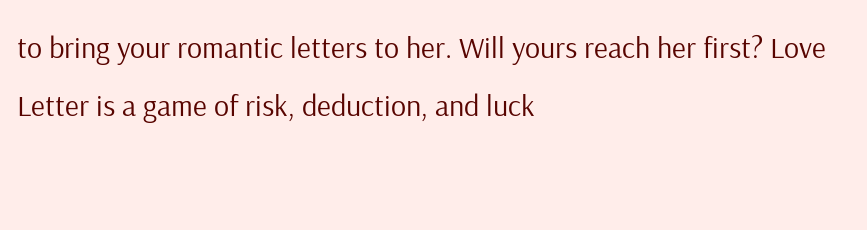to bring your romantic letters to her. Will yours reach her first? Love Letter is a game of risk, deduction, and luck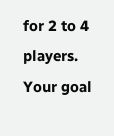for 2 to 4 players. Your goal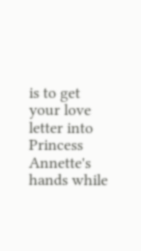is to get your love letter into Princess Annette's hands while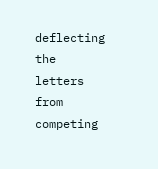deflecting the letters from competing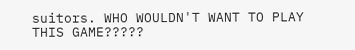suitors. WHO WOULDN'T WANT TO PLAY THIS GAME?????